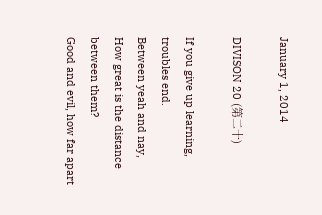January 1, 2014

DIVISON 20 (第二十)

If you give up learning, troubles end.
Between yeah and nay,
How great is the distance between them?
Good and evil, how far apart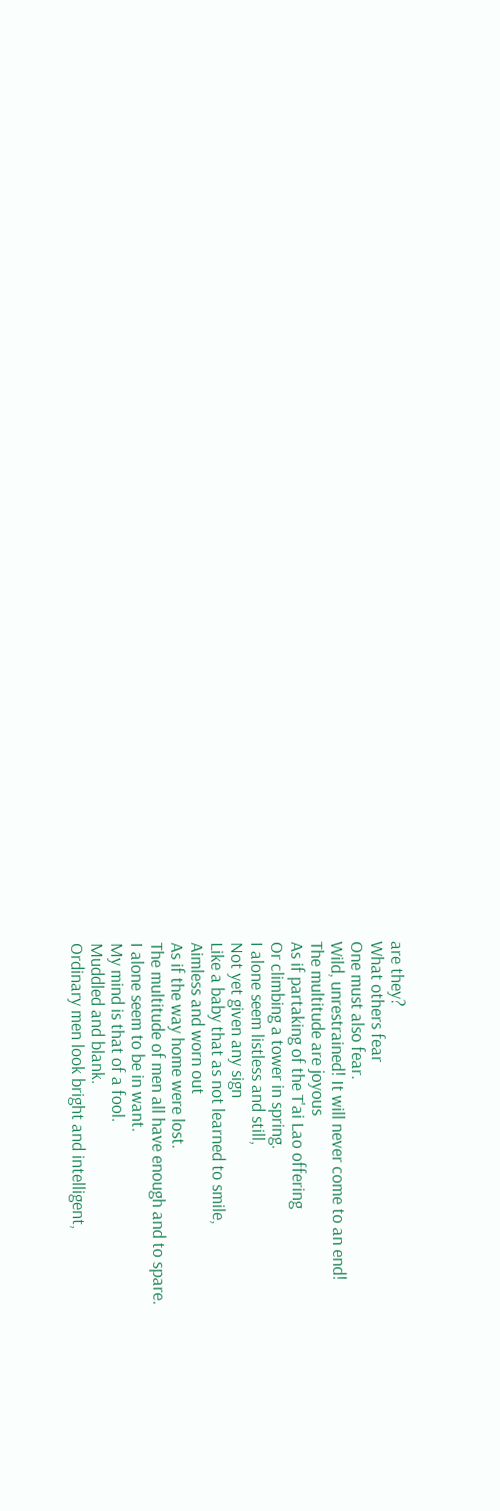are they?
What others fear
One must also fear.
Wild, unrestrained! It will never come to an end!
The multitude are joyous
As if partaking of the T'ai Lao offering
Or climbing a tower in spring.
I alone seem listless and still,
Not yet given any sign
Like a baby that as not learned to smile,
Aimless and worn out
As if the way home were lost.
The multitude of men all have enough and to spare.
I alone seem to be in want.
My mind is that of a fool.
Muddled and blank.
Ordinary men look bright and intelligent,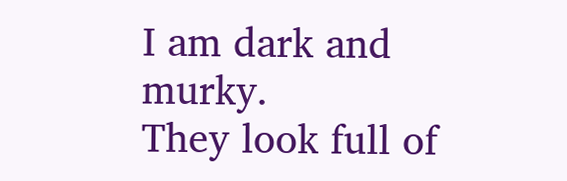I am dark and murky.
They look full of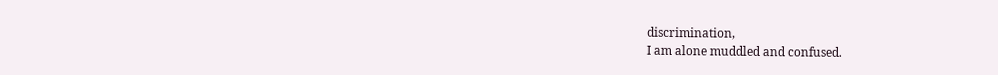discrimination,
I am alone muddled and confused.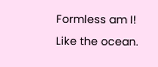Formless am I! Like the ocean.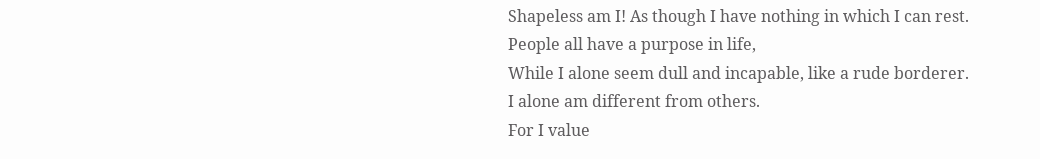Shapeless am I! As though I have nothing in which I can rest.
People all have a purpose in life,
While I alone seem dull and incapable, like a rude borderer.
I alone am different from others.
For I value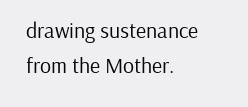drawing sustenance from the Mother.